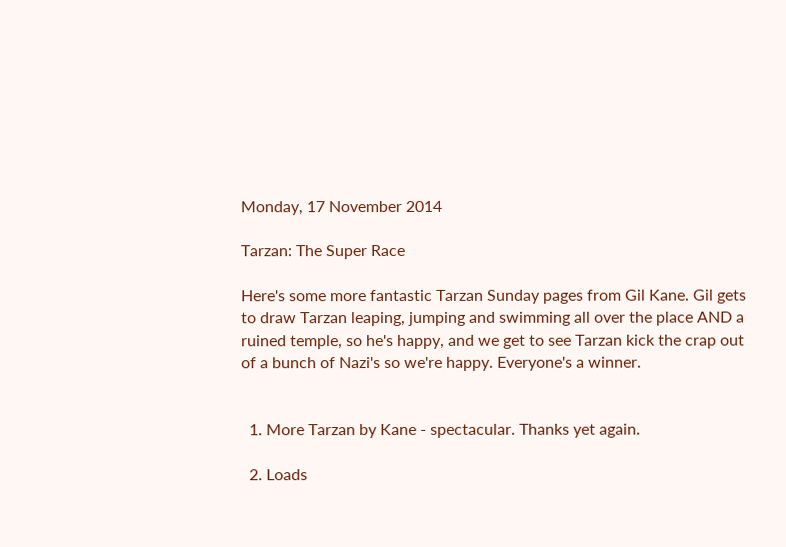Monday, 17 November 2014

Tarzan: The Super Race

Here's some more fantastic Tarzan Sunday pages from Gil Kane. Gil gets to draw Tarzan leaping, jumping and swimming all over the place AND a ruined temple, so he's happy, and we get to see Tarzan kick the crap out of a bunch of Nazi's so we're happy. Everyone's a winner.


  1. More Tarzan by Kane - spectacular. Thanks yet again.

  2. Loads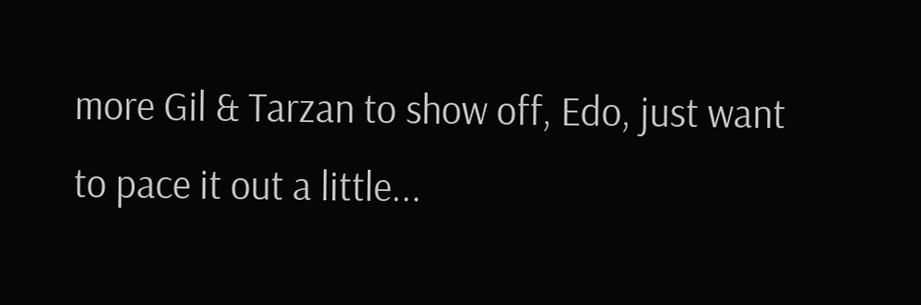more Gil & Tarzan to show off, Edo, just want to pace it out a little...